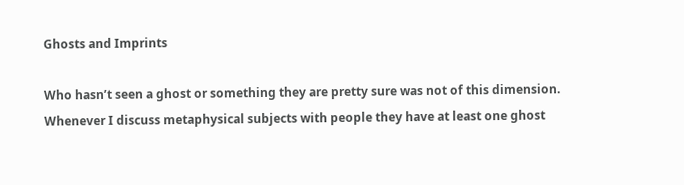Ghosts and Imprints

Who hasn’t seen a ghost or something they are pretty sure was not of this dimension. Whenever I discuss metaphysical subjects with people they have at least one ghost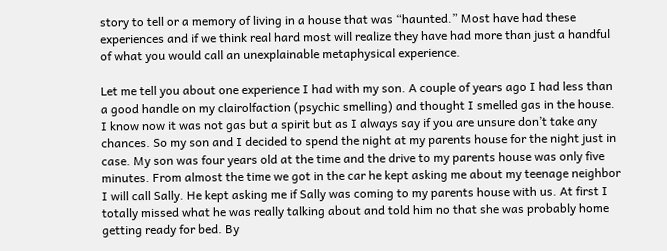story to tell or a memory of living in a house that was “haunted.” Most have had these experiences and if we think real hard most will realize they have had more than just a handful of what you would call an unexplainable metaphysical experience.

Let me tell you about one experience I had with my son. A couple of years ago I had less than a good handle on my clairolfaction (psychic smelling) and thought I smelled gas in the house. I know now it was not gas but a spirit but as I always say if you are unsure don’t take any chances. So my son and I decided to spend the night at my parents house for the night just in case. My son was four years old at the time and the drive to my parents house was only five minutes. From almost the time we got in the car he kept asking me about my teenage neighbor I will call Sally. He kept asking me if Sally was coming to my parents house with us. At first I totally missed what he was really talking about and told him no that she was probably home getting ready for bed. By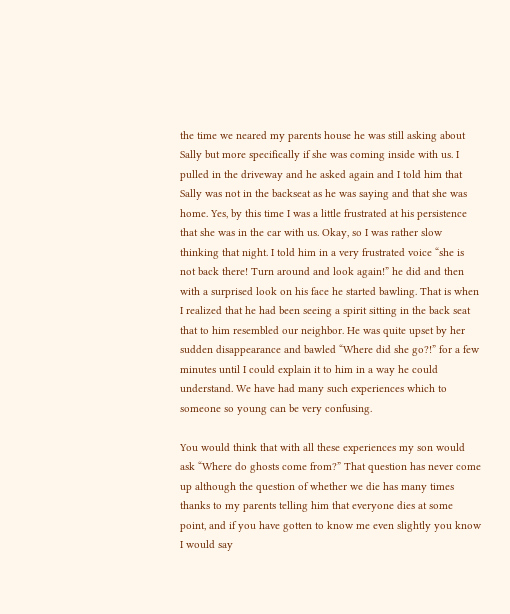the time we neared my parents house he was still asking about Sally but more specifically if she was coming inside with us. I pulled in the driveway and he asked again and I told him that Sally was not in the backseat as he was saying and that she was home. Yes, by this time I was a little frustrated at his persistence that she was in the car with us. Okay, so I was rather slow thinking that night. I told him in a very frustrated voice “she is not back there! Turn around and look again!” he did and then with a surprised look on his face he started bawling. That is when I realized that he had been seeing a spirit sitting in the back seat that to him resembled our neighbor. He was quite upset by her sudden disappearance and bawled “Where did she go?!” for a few minutes until I could explain it to him in a way he could understand. We have had many such experiences which to someone so young can be very confusing.

You would think that with all these experiences my son would ask “Where do ghosts come from?” That question has never come up although the question of whether we die has many times thanks to my parents telling him that everyone dies at some point, and if you have gotten to know me even slightly you know I would say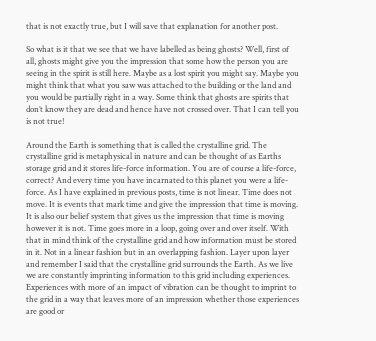that is not exactly true, but I will save that explanation for another post.

So what is it that we see that we have labelled as being ghosts? Well, first of all, ghosts might give you the impression that some how the person you are seeing in the spirit is still here. Maybe as a lost spirit you might say. Maybe you might think that what you saw was attached to the building or the land and you would be partially right in a way. Some think that ghosts are spirits that don’t know they are dead and hence have not crossed over. That I can tell you is not true!

Around the Earth is something that is called the crystalline grid. The crystalline grid is metaphysical in nature and can be thought of as Earths storage grid and it stores life-force information. You are of course a life-force, correct? And every time you have incarnated to this planet you were a life-force. As I have explained in previous posts, time is not linear. Time does not move. It is events that mark time and give the impression that time is moving. It is also our belief system that gives us the impression that time is moving however it is not. Time goes more in a loop, going over and over itself. With that in mind think of the crystalline grid and how information must be stored in it. Not in a linear fashion but in an overlapping fashion. Layer upon layer and remember I said that the crystalline grid surrounds the Earth. As we live we are constantly imprinting information to this grid including experiences. Experiences with more of an impact of vibration can be thought to imprint to the grid in a way that leaves more of an impression whether those experiences are good or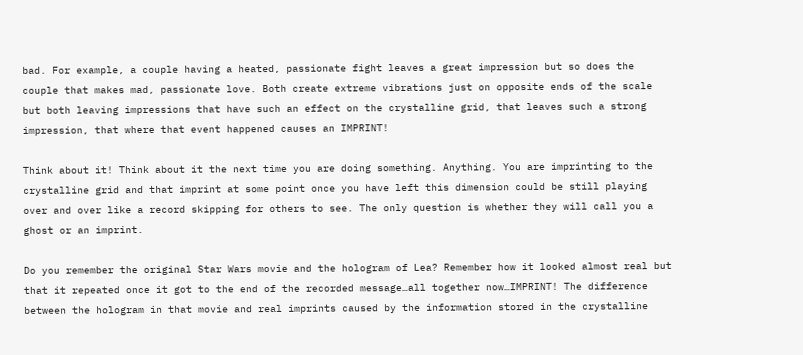bad. For example, a couple having a heated, passionate fight leaves a great impression but so does the couple that makes mad, passionate love. Both create extreme vibrations just on opposite ends of the scale but both leaving impressions that have such an effect on the crystalline grid, that leaves such a strong impression, that where that event happened causes an IMPRINT!

Think about it! Think about it the next time you are doing something. Anything. You are imprinting to the crystalline grid and that imprint at some point once you have left this dimension could be still playing over and over like a record skipping for others to see. The only question is whether they will call you a ghost or an imprint.

Do you remember the original Star Wars movie and the hologram of Lea? Remember how it looked almost real but that it repeated once it got to the end of the recorded message…all together now…IMPRINT! The difference between the hologram in that movie and real imprints caused by the information stored in the crystalline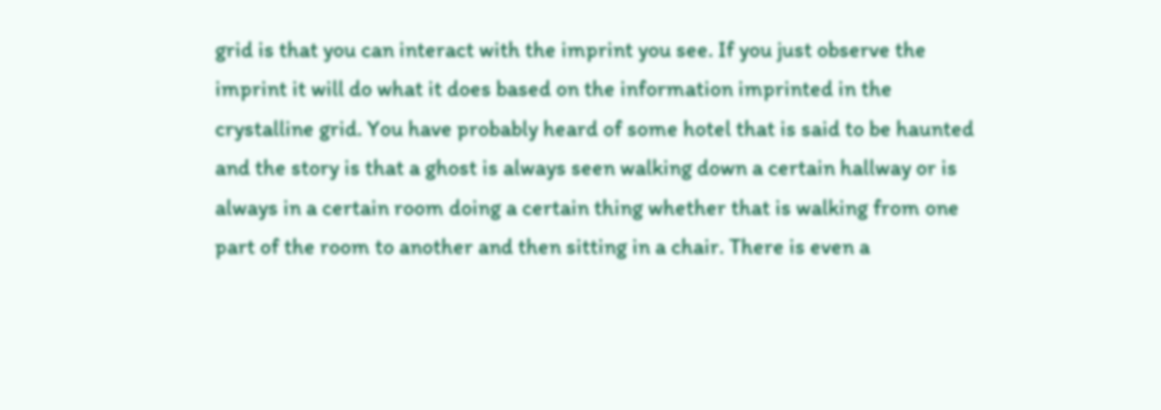grid is that you can interact with the imprint you see. If you just observe the imprint it will do what it does based on the information imprinted in the crystalline grid. You have probably heard of some hotel that is said to be haunted and the story is that a ghost is always seen walking down a certain hallway or is always in a certain room doing a certain thing whether that is walking from one part of the room to another and then sitting in a chair. There is even a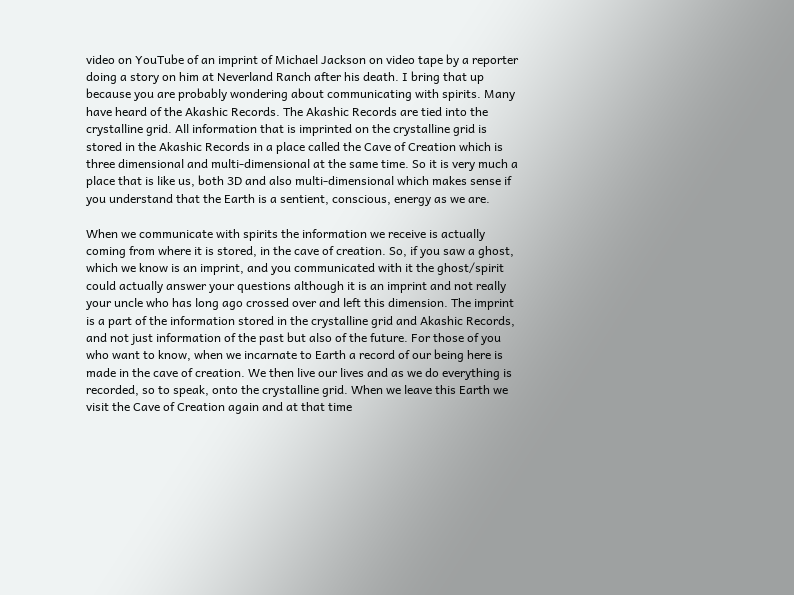video on YouTube of an imprint of Michael Jackson on video tape by a reporter doing a story on him at Neverland Ranch after his death. I bring that up because you are probably wondering about communicating with spirits. Many have heard of the Akashic Records. The Akashic Records are tied into the crystalline grid. All information that is imprinted on the crystalline grid is stored in the Akashic Records in a place called the Cave of Creation which is three dimensional and multi-dimensional at the same time. So it is very much a place that is like us, both 3D and also multi-dimensional which makes sense if you understand that the Earth is a sentient, conscious, energy as we are.

When we communicate with spirits the information we receive is actually coming from where it is stored, in the cave of creation. So, if you saw a ghost, which we know is an imprint, and you communicated with it the ghost/spirit could actually answer your questions although it is an imprint and not really your uncle who has long ago crossed over and left this dimension. The imprint is a part of the information stored in the crystalline grid and Akashic Records, and not just information of the past but also of the future. For those of you who want to know, when we incarnate to Earth a record of our being here is made in the cave of creation. We then live our lives and as we do everything is recorded, so to speak, onto the crystalline grid. When we leave this Earth we visit the Cave of Creation again and at that time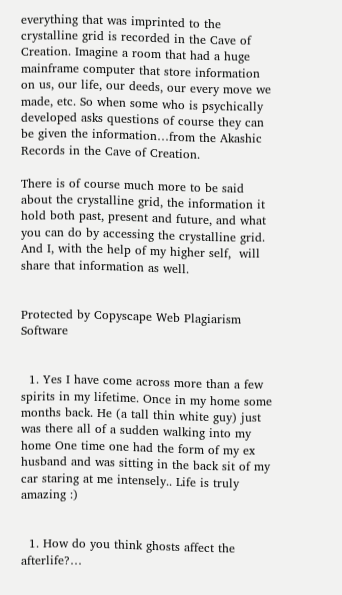everything that was imprinted to the crystalline grid is recorded in the Cave of Creation. Imagine a room that had a huge mainframe computer that store information on us, our life, our deeds, our every move we made, etc. So when some who is psychically developed asks questions of course they can be given the information…from the Akashic Records in the Cave of Creation.

There is of course much more to be said about the crystalline grid, the information it hold both past, present and future, and what you can do by accessing the crystalline grid. And I, with the help of my higher self,  will share that information as well.


Protected by Copyscape Web Plagiarism Software


  1. Yes I have come across more than a few spirits in my lifetime. Once in my home some months back. He (a tall thin white guy) just was there all of a sudden walking into my home One time one had the form of my ex husband and was sitting in the back sit of my car staring at me intensely.. Life is truly amazing :)


  1. How do you think ghosts affect the afterlife?…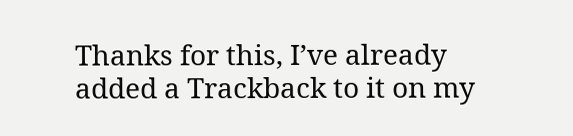Thanks for this, I’ve already added a Trackback to it on my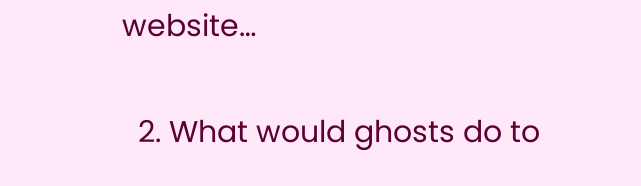website…

  2. What would ghosts do to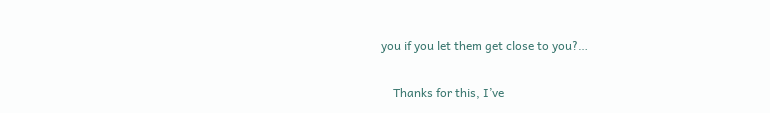you if you let them get close to you?…

    Thanks for this, I’ve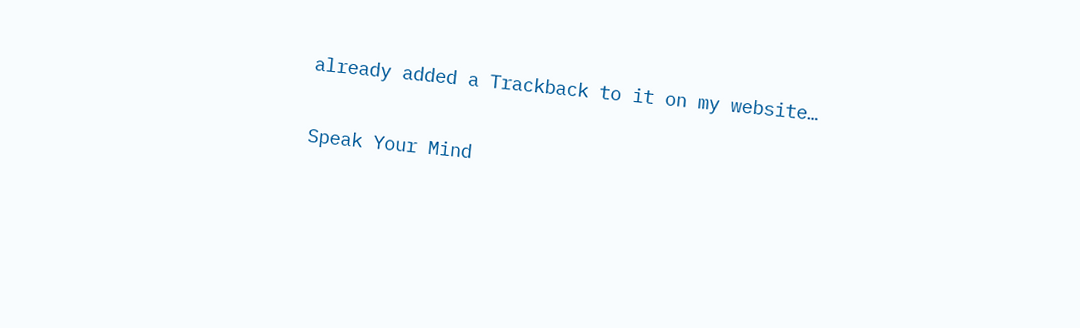already added a Trackback to it on my website…

Speak Your Mind